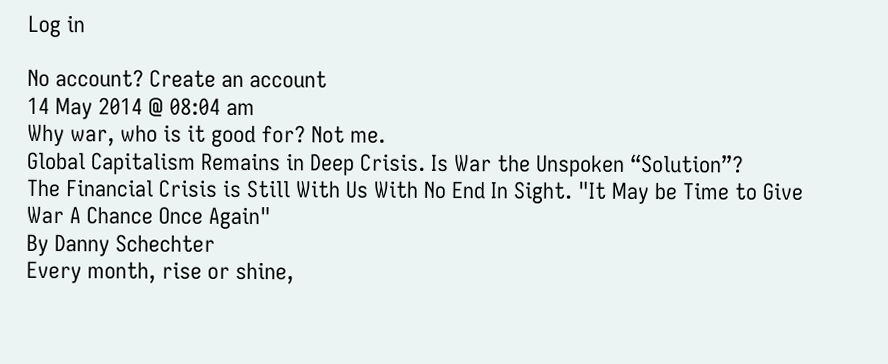Log in

No account? Create an account
14 May 2014 @ 08:04 am
Why war, who is it good for? Not me.
Global Capitalism Remains in Deep Crisis. Is War the Unspoken “Solution”?
The Financial Crisis is Still With Us With No End In Sight. "It May be Time to Give War A Chance Once Again"
By Danny Schechter
Every month, rise or shine,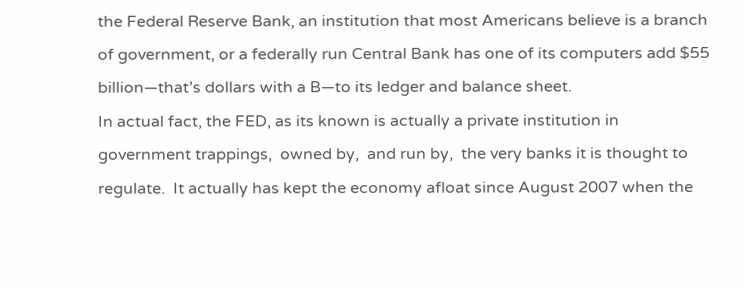the Federal Reserve Bank, an institution that most Americans believe is a branch of government, or a federally run Central Bank has one of its computers add $55 billion—that’s dollars with a B—to its ledger and balance sheet.
In actual fact, the FED, as its known is actually a private institution in government trappings,  owned by,  and run by,  the very banks it is thought to regulate.  It actually has kept the economy afloat since August 2007 when the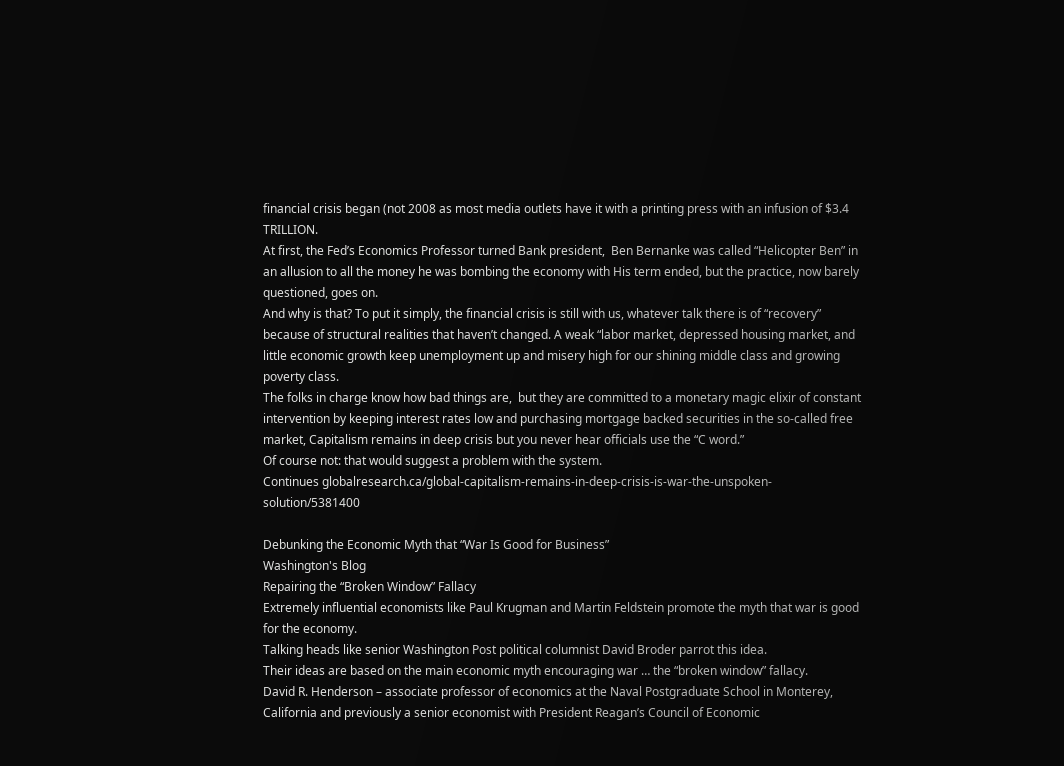financial crisis began (not 2008 as most media outlets have it with a printing press with an infusion of $3.4 TRILLION.
At first, the Fed’s Economics Professor turned Bank president,  Ben Bernanke was called “Helicopter Ben” in an allusion to all the money he was bombing the economy with His term ended, but the practice, now barely questioned, goes on.
And why is that? To put it simply, the financial crisis is still with us, whatever talk there is of “recovery” because of structural realities that haven’t changed. A weak “labor market, depressed housing market, and little economic growth keep unemployment up and misery high for our shining middle class and growing poverty class.
The folks in charge know how bad things are,  but they are committed to a monetary magic elixir of constant intervention by keeping interest rates low and purchasing mortgage backed securities in the so-called free market, Capitalism remains in deep crisis but you never hear officials use the “C word.”
Of course not: that would suggest a problem with the system.
Continues globalresearch.ca/global-capitalism-remains-in-deep-crisis-is-war-the-unspoken-solution/5381400

Debunking the Economic Myth that “War Is Good for Business”
Washington's Blog
Repairing the “Broken Window” Fallacy
Extremely influential economists like Paul Krugman and Martin Feldstein promote the myth that war is good for the economy.
Talking heads like senior Washington Post political columnist David Broder parrot this idea.
Their ideas are based on the main economic myth encouraging war … the “broken window” fallacy.
David R. Henderson – associate professor of economics at the Naval Postgraduate School in Monterey, California and previously a senior economist with President Reagan’s Council of Economic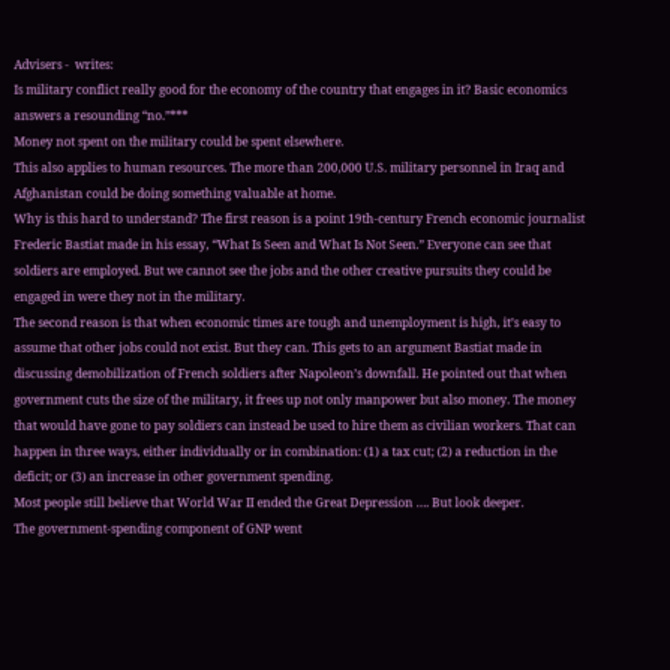Advisers -  writes:
Is military conflict really good for the economy of the country that engages in it? Basic economics answers a resounding “no.”***
Money not spent on the military could be spent elsewhere.
This also applies to human resources. The more than 200,000 U.S. military personnel in Iraq and Afghanistan could be doing something valuable at home.
Why is this hard to understand? The first reason is a point 19th-century French economic journalist Frederic Bastiat made in his essay, “What Is Seen and What Is Not Seen.” Everyone can see that soldiers are employed. But we cannot see the jobs and the other creative pursuits they could be engaged in were they not in the military.
The second reason is that when economic times are tough and unemployment is high, it’s easy to assume that other jobs could not exist. But they can. This gets to an argument Bastiat made in discussing demobilization of French soldiers after Napoleon’s downfall. He pointed out that when government cuts the size of the military, it frees up not only manpower but also money. The money that would have gone to pay soldiers can instead be used to hire them as civilian workers. That can happen in three ways, either individually or in combination: (1) a tax cut; (2) a reduction in the deficit; or (3) an increase in other government spending.
Most people still believe that World War II ended the Great Depression …. But look deeper.
The government-spending component of GNP went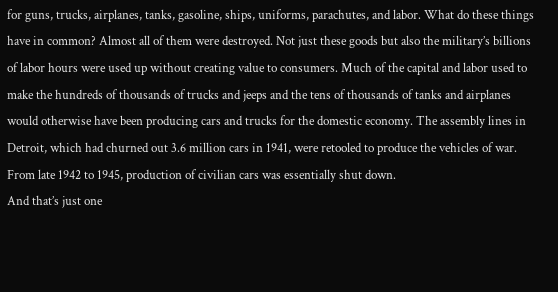for guns, trucks, airplanes, tanks, gasoline, ships, uniforms, parachutes, and labor. What do these things have in common? Almost all of them were destroyed. Not just these goods but also the military’s billions of labor hours were used up without creating value to consumers. Much of the capital and labor used to make the hundreds of thousands of trucks and jeeps and the tens of thousands of tanks and airplanes would otherwise have been producing cars and trucks for the domestic economy. The assembly lines in Detroit, which had churned out 3.6 million cars in 1941, were retooled to produce the vehicles of war. From late 1942 to 1945, production of civilian cars was essentially shut down.
And that’s just one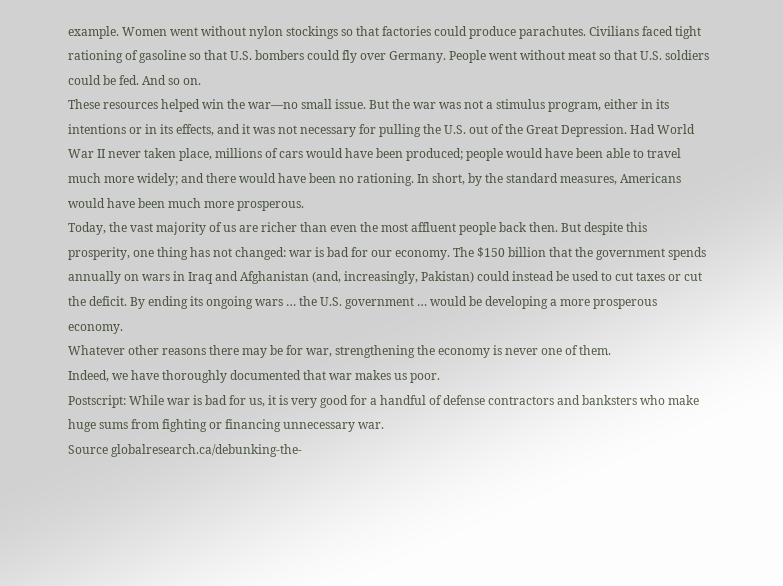example. Women went without nylon stockings so that factories could produce parachutes. Civilians faced tight rationing of gasoline so that U.S. bombers could fly over Germany. People went without meat so that U.S. soldiers could be fed. And so on.
These resources helped win the war—no small issue. But the war was not a stimulus program, either in its intentions or in its effects, and it was not necessary for pulling the U.S. out of the Great Depression. Had World War II never taken place, millions of cars would have been produced; people would have been able to travel much more widely; and there would have been no rationing. In short, by the standard measures, Americans would have been much more prosperous.
Today, the vast majority of us are richer than even the most affluent people back then. But despite this prosperity, one thing has not changed: war is bad for our economy. The $150 billion that the government spends annually on wars in Iraq and Afghanistan (and, increasingly, Pakistan) could instead be used to cut taxes or cut the deficit. By ending its ongoing wars … the U.S. government … would be developing a more prosperous economy.
Whatever other reasons there may be for war, strengthening the economy is never one of them.
Indeed, we have thoroughly documented that war makes us poor.
Postscript: While war is bad for us, it is very good for a handful of defense contractors and banksters who make huge sums from fighting or financing unnecessary war.
Source globalresearch.ca/debunking-the-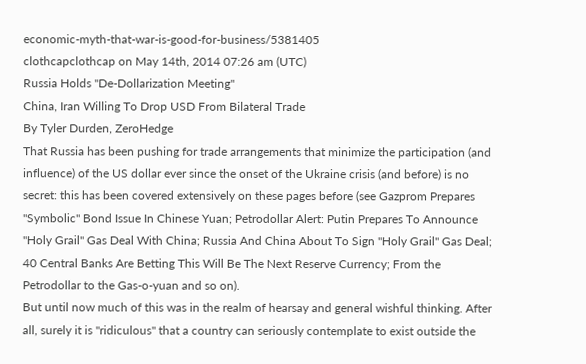economic-myth-that-war-is-good-for-business/5381405
clothcapclothcap on May 14th, 2014 07:26 am (UTC)
Russia Holds "De-Dollarization Meeting"
China, Iran Willing To Drop USD From Bilateral Trade
By Tyler Durden, ZeroHedge
That Russia has been pushing for trade arrangements that minimize the participation (and influence) of the US dollar ever since the onset of the Ukraine crisis (and before) is no secret: this has been covered extensively on these pages before (see Gazprom Prepares "Symbolic" Bond Issue In Chinese Yuan; Petrodollar Alert: Putin Prepares To Announce "Holy Grail" Gas Deal With China; Russia And China About To Sign "Holy Grail" Gas Deal; 40 Central Banks Are Betting This Will Be The Next Reserve Currency; From the Petrodollar to the Gas-o-yuan and so on).
But until now much of this was in the realm of hearsay and general wishful thinking. After all, surely it is "ridiculous" that a country can seriously contemplate to exist outside the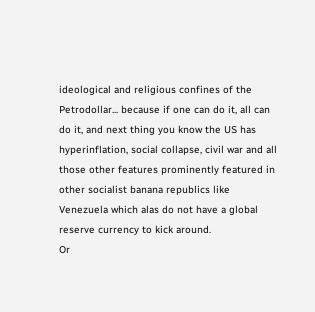ideological and religious confines of the Petrodollar... because if one can do it, all can do it, and next thing you know the US has hyperinflation, social collapse, civil war and all those other features prominently featured in other socialist banana republics like Venezuela which alas do not have a global reserve currency to kick around.
Or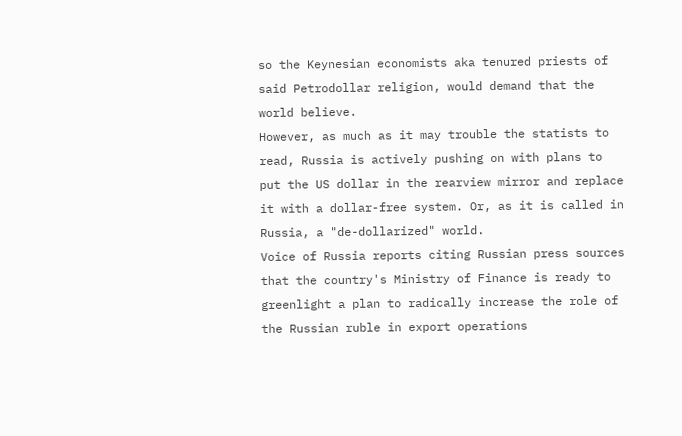so the Keynesian economists aka tenured priests of said Petrodollar religion, would demand that the world believe.
However, as much as it may trouble the statists to read, Russia is actively pushing on with plans to put the US dollar in the rearview mirror and replace it with a dollar-free system. Or, as it is called in Russia, a "de-dollarized" world.
Voice of Russia reports citing Russian press sources that the country's Ministry of Finance is ready to greenlight a plan to radically increase the role of the Russian ruble in export operations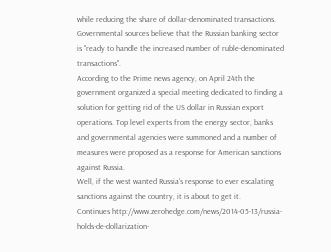while reducing the share of dollar-denominated transactions. Governmental sources believe that the Russian banking sector is "ready to handle the increased number of ruble-denominated transactions".
According to the Prime news agency, on April 24th the government organized a special meeting dedicated to finding a solution for getting rid of the US dollar in Russian export operations. Top level experts from the energy sector, banks and governmental agencies were summoned and a number of measures were proposed as a response for American sanctions against Russia.
Well, if the west wanted Russia's response to ever escalating sanctions against the country, it is about to get it.
Continues http://www.zerohedge.com/news/2014-05-13/russia-holds-de-dollarization-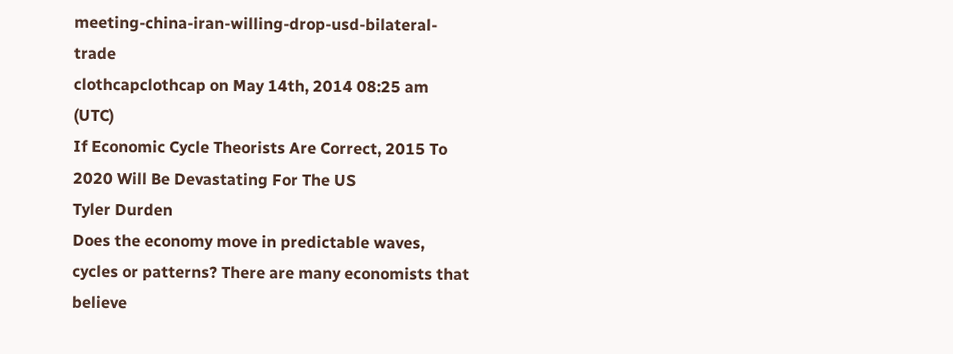meeting-china-iran-willing-drop-usd-bilateral-trade
clothcapclothcap on May 14th, 2014 08:25 am (UTC)
If Economic Cycle Theorists Are Correct, 2015 To 2020 Will Be Devastating For The US
Tyler Durden
Does the economy move in predictable waves, cycles or patterns? There are many economists that believe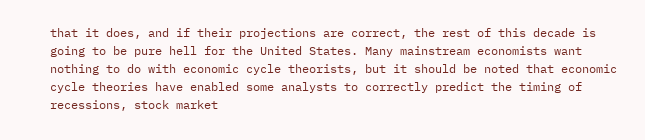that it does, and if their projections are correct, the rest of this decade is going to be pure hell for the United States. Many mainstream economists want nothing to do with economic cycle theorists, but it should be noted that economic cycle theories have enabled some analysts to correctly predict the timing of recessions, stock market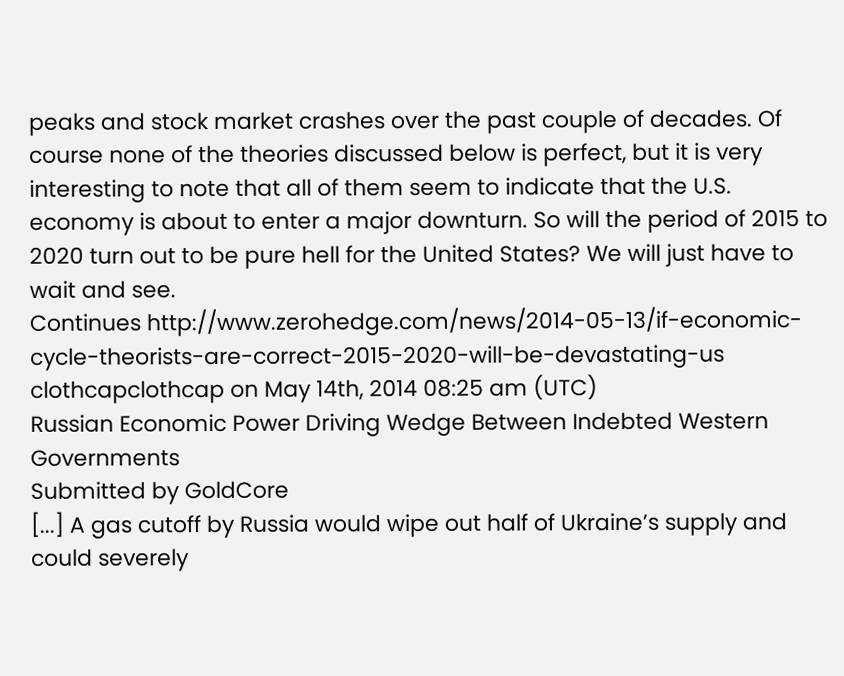peaks and stock market crashes over the past couple of decades. Of course none of the theories discussed below is perfect, but it is very interesting to note that all of them seem to indicate that the U.S. economy is about to enter a major downturn. So will the period of 2015 to 2020 turn out to be pure hell for the United States? We will just have to wait and see.
Continues http://www.zerohedge.com/news/2014-05-13/if-economic-cycle-theorists-are-correct-2015-2020-will-be-devastating-us
clothcapclothcap on May 14th, 2014 08:25 am (UTC)
Russian Economic Power Driving Wedge Between Indebted Western Governments
Submitted by GoldCore
[...] A gas cutoff by Russia would wipe out half of Ukraine’s supply and could severely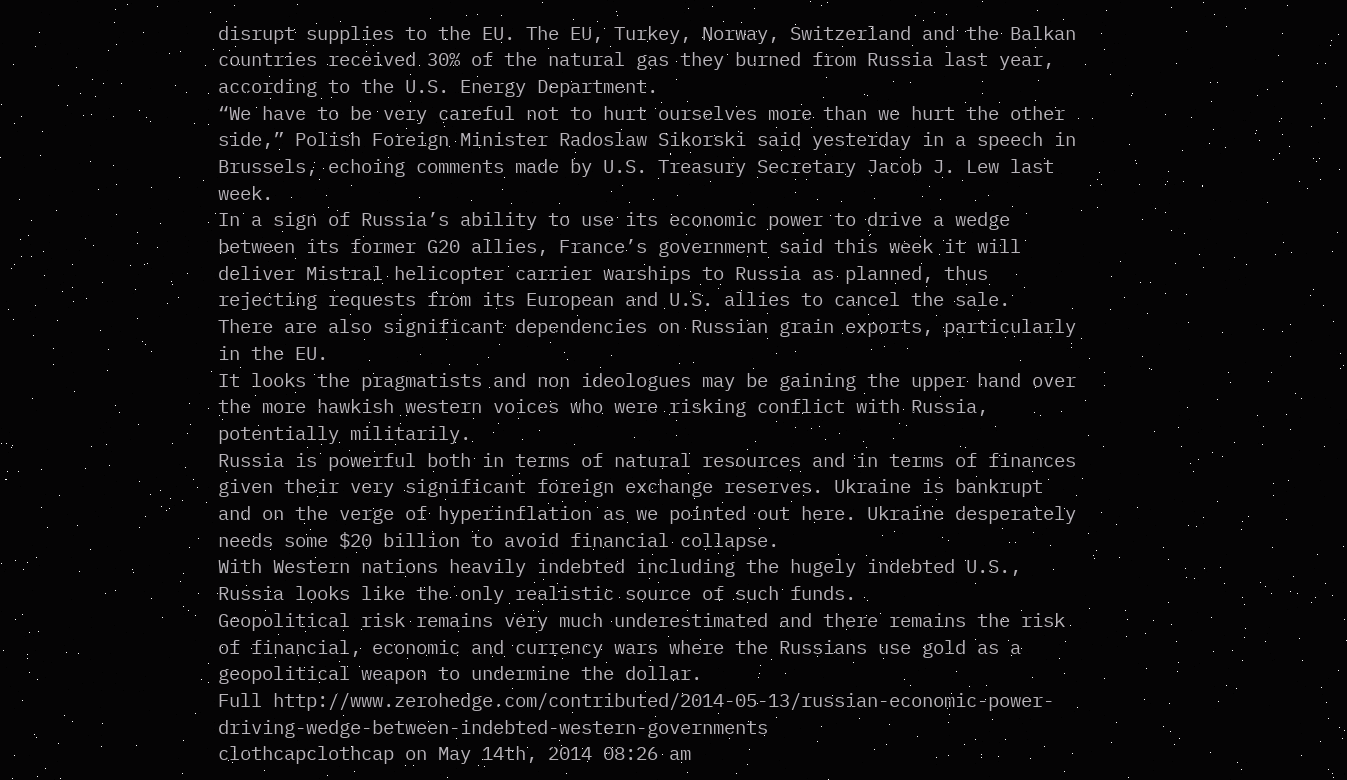disrupt supplies to the EU. The EU, Turkey, Norway, Switzerland and the Balkan countries received 30% of the natural gas they burned from Russia last year, according to the U.S. Energy Department.
“We have to be very careful not to hurt ourselves more than we hurt the other side,” Polish Foreign Minister Radoslaw Sikorski said yesterday in a speech in Brussels, echoing comments made by U.S. Treasury Secretary Jacob J. Lew last week.
In a sign of Russia’s ability to use its economic power to drive a wedge between its former G20 allies, France’s government said this week it will deliver Mistral helicopter carrier warships to Russia as planned, thus rejecting requests from its European and U.S. allies to cancel the sale.
There are also significant dependencies on Russian grain exports, particularly in the EU.
It looks the pragmatists and non ideologues may be gaining the upper hand over the more hawkish western voices who were risking conflict with Russia, potentially militarily.
Russia is powerful both in terms of natural resources and in terms of finances given their very significant foreign exchange reserves. Ukraine is bankrupt and on the verge of hyperinflation as we pointed out here. Ukraine desperately needs some $20 billion to avoid financial collapse.
With Western nations heavily indebted including the hugely indebted U.S., Russia looks like the only realistic source of such funds.
Geopolitical risk remains very much underestimated and there remains the risk of financial, economic and currency wars where the Russians use gold as a geopolitical weapon to undermine the dollar.
Full http://www.zerohedge.com/contributed/2014-05-13/russian-economic-power-driving-wedge-between-indebted-western-governments
clothcapclothcap on May 14th, 2014 08:26 am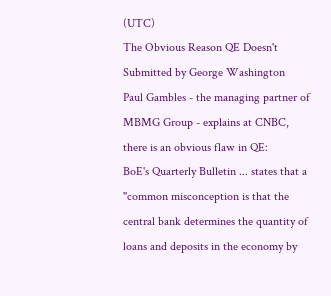(UTC)
The Obvious Reason QE Doesn't
Submitted by George Washington
Paul Gambles - the managing partner of MBMG Group - explains at CNBC, there is an obvious flaw in QE:
BoE's Quarterly Bulletin ... states that a "common misconception is that the central bank determines the quantity of loans and deposits in the economy by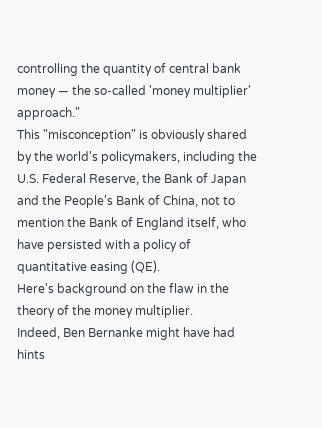controlling the quantity of central bank money — the so-called 'money multiplier' approach."
This "misconception" is obviously shared by the world's policymakers, including the U.S. Federal Reserve, the Bank of Japan and the People's Bank of China, not to mention the Bank of England itself, who have persisted with a policy of quantitative easing (QE).
Here's background on the flaw in the theory of the money multiplier.
Indeed, Ben Bernanke might have had hints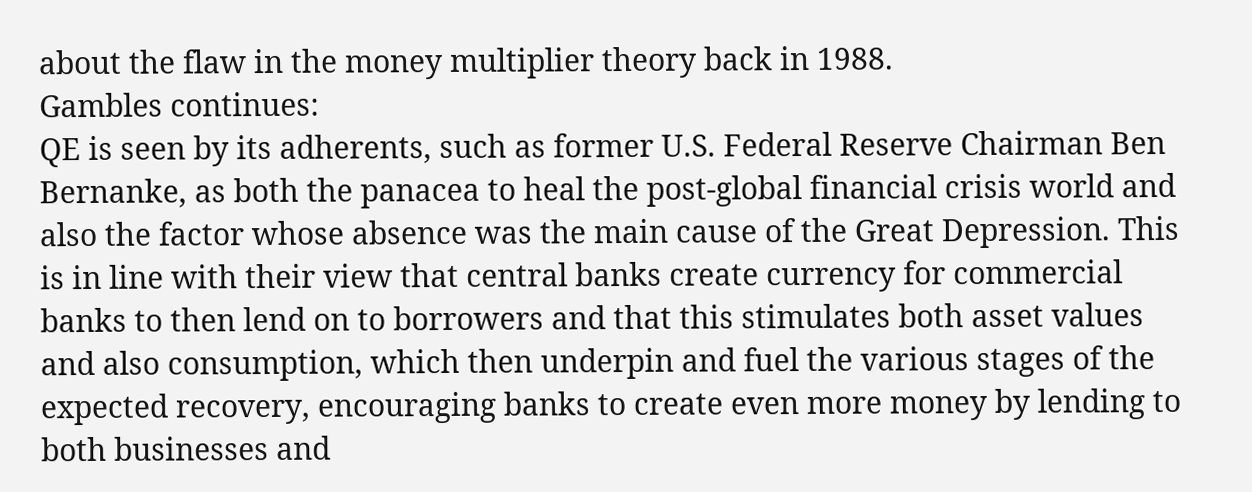about the flaw in the money multiplier theory back in 1988.
Gambles continues:
QE is seen by its adherents, such as former U.S. Federal Reserve Chairman Ben Bernanke, as both the panacea to heal the post-global financial crisis world and also the factor whose absence was the main cause of the Great Depression. This is in line with their view that central banks create currency for commercial banks to then lend on to borrowers and that this stimulates both asset values and also consumption, which then underpin and fuel the various stages of the expected recovery, encouraging banks to create even more money by lending to both businesses and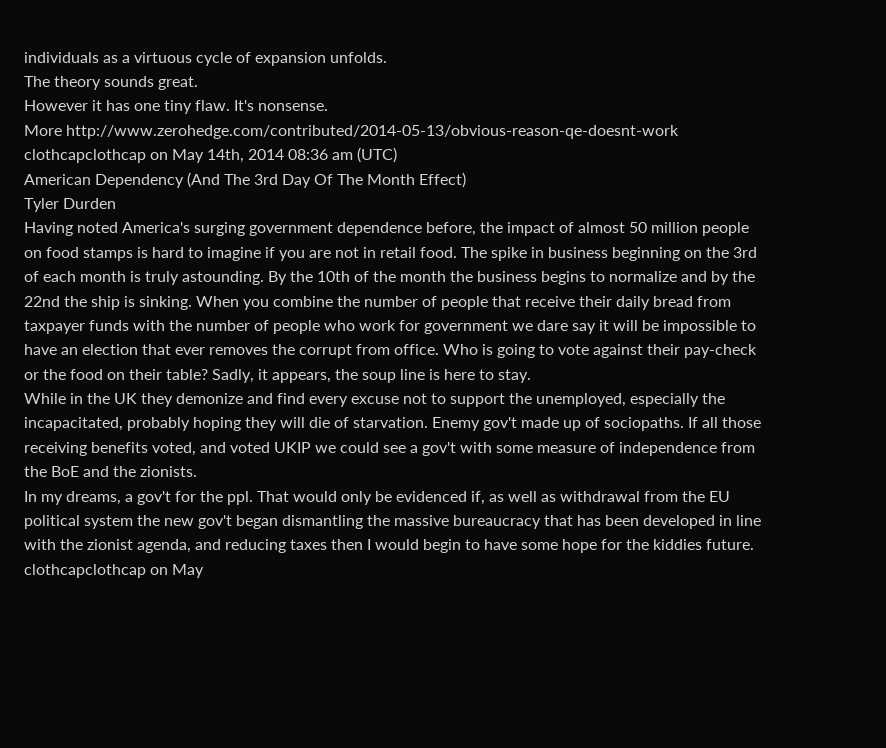individuals as a virtuous cycle of expansion unfolds.
The theory sounds great.
However it has one tiny flaw. It's nonsense.
More http://www.zerohedge.com/contributed/2014-05-13/obvious-reason-qe-doesnt-work
clothcapclothcap on May 14th, 2014 08:36 am (UTC)
American Dependency (And The 3rd Day Of The Month Effect)
Tyler Durden
Having noted America's surging government dependence before, the impact of almost 50 million people on food stamps is hard to imagine if you are not in retail food. The spike in business beginning on the 3rd of each month is truly astounding. By the 10th of the month the business begins to normalize and by the 22nd the ship is sinking. When you combine the number of people that receive their daily bread from taxpayer funds with the number of people who work for government we dare say it will be impossible to have an election that ever removes the corrupt from office. Who is going to vote against their pay-check or the food on their table? Sadly, it appears, the soup line is here to stay.
While in the UK they demonize and find every excuse not to support the unemployed, especially the incapacitated, probably hoping they will die of starvation. Enemy gov't made up of sociopaths. If all those receiving benefits voted, and voted UKIP we could see a gov't with some measure of independence from the BoE and the zionists.
In my dreams, a gov't for the ppl. That would only be evidenced if, as well as withdrawal from the EU political system the new gov't began dismantling the massive bureaucracy that has been developed in line with the zionist agenda, and reducing taxes then I would begin to have some hope for the kiddies future.
clothcapclothcap on May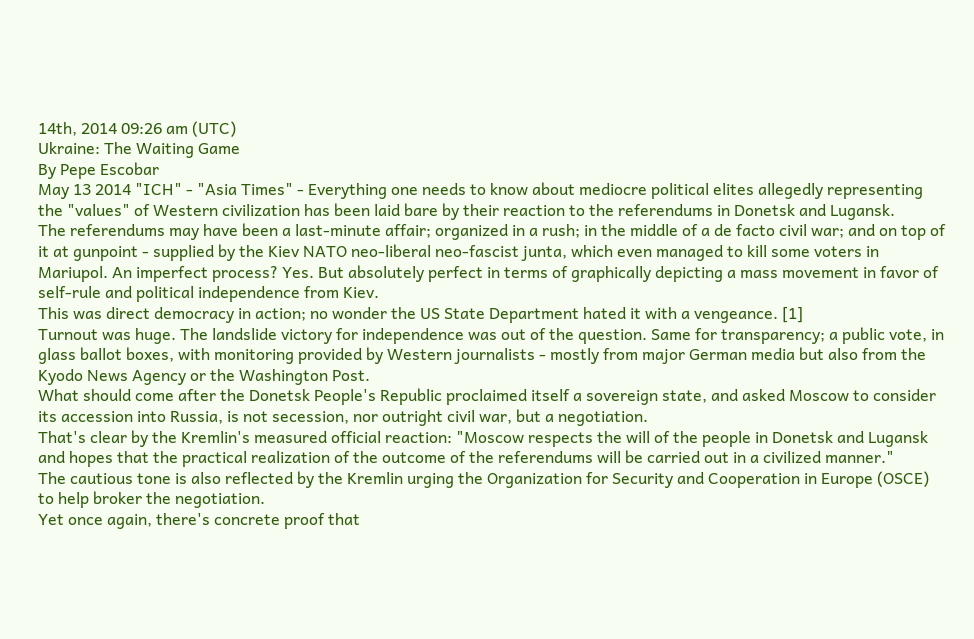14th, 2014 09:26 am (UTC)
Ukraine: The Waiting Game
By Pepe Escobar
May 13 2014 "ICH" - "Asia Times" - Everything one needs to know about mediocre political elites allegedly representing the "values" of Western civilization has been laid bare by their reaction to the referendums in Donetsk and Lugansk.
The referendums may have been a last-minute affair; organized in a rush; in the middle of a de facto civil war; and on top of it at gunpoint - supplied by the Kiev NATO neo-liberal neo-fascist junta, which even managed to kill some voters in Mariupol. An imperfect process? Yes. But absolutely perfect in terms of graphically depicting a mass movement in favor of self-rule and political independence from Kiev.
This was direct democracy in action; no wonder the US State Department hated it with a vengeance. [1]
Turnout was huge. The landslide victory for independence was out of the question. Same for transparency; a public vote, in glass ballot boxes, with monitoring provided by Western journalists - mostly from major German media but also from the Kyodo News Agency or the Washington Post.
What should come after the Donetsk People's Republic proclaimed itself a sovereign state, and asked Moscow to consider its accession into Russia, is not secession, nor outright civil war, but a negotiation.
That's clear by the Kremlin's measured official reaction: "Moscow respects the will of the people in Donetsk and Lugansk and hopes that the practical realization of the outcome of the referendums will be carried out in a civilized manner."
The cautious tone is also reflected by the Kremlin urging the Organization for Security and Cooperation in Europe (OSCE) to help broker the negotiation.
Yet once again, there's concrete proof that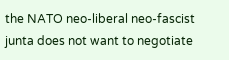the NATO neo-liberal neo-fascist junta does not want to negotiate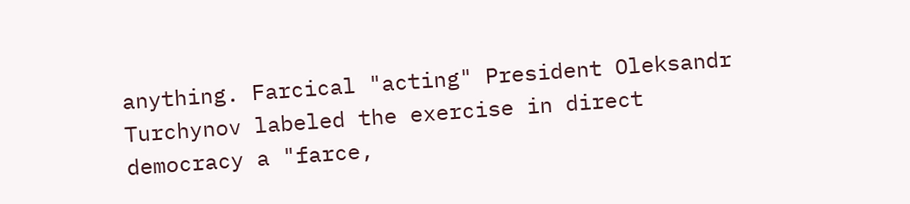anything. Farcical "acting" President Oleksandr Turchynov labeled the exercise in direct democracy a "farce,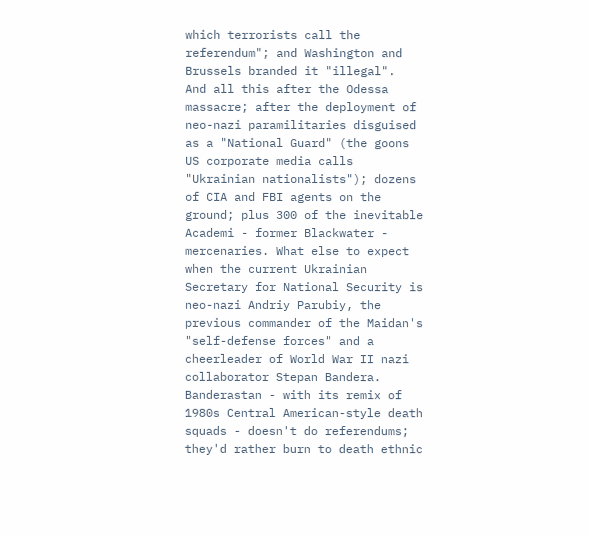which terrorists call the referendum"; and Washington and Brussels branded it "illegal".
And all this after the Odessa massacre; after the deployment of neo-nazi paramilitaries disguised as a "National Guard" (the goons US corporate media calls "Ukrainian nationalists"); dozens of CIA and FBI agents on the ground; plus 300 of the inevitable Academi - former Blackwater - mercenaries. What else to expect when the current Ukrainian Secretary for National Security is neo-nazi Andriy Parubiy, the previous commander of the Maidan's "self-defense forces" and a cheerleader of World War II nazi collaborator Stepan Bandera.
Banderastan - with its remix of 1980s Central American-style death squads - doesn't do referendums; they'd rather burn to death ethnic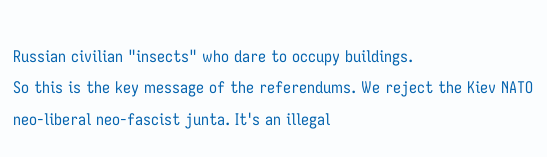Russian civilian "insects" who dare to occupy buildings.
So this is the key message of the referendums. We reject the Kiev NATO neo-liberal neo-fascist junta. It's an illegal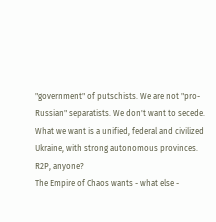"government" of putschists. We are not "pro-Russian" separatists. We don't want to secede. What we want is a unified, federal and civilized Ukraine, with strong autonomous provinces.
R2P, anyone?
The Empire of Chaos wants - what else -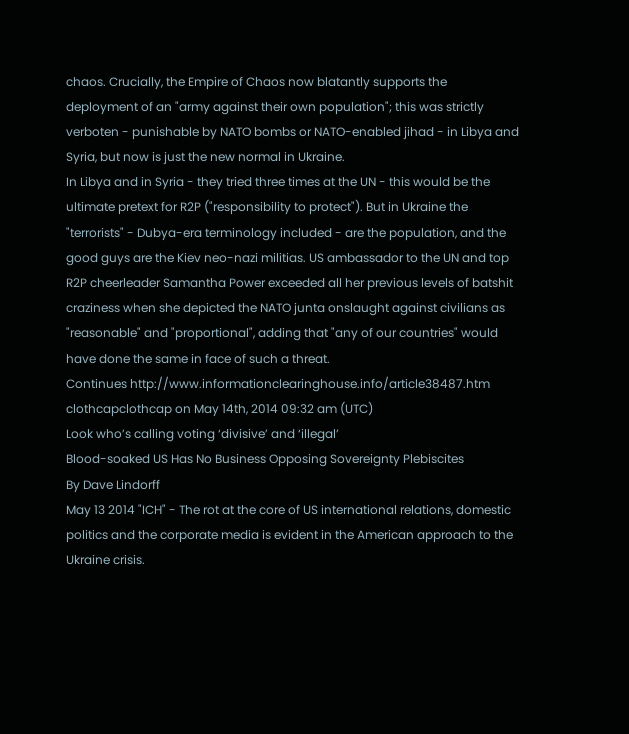chaos. Crucially, the Empire of Chaos now blatantly supports the deployment of an "army against their own population"; this was strictly verboten - punishable by NATO bombs or NATO-enabled jihad - in Libya and Syria, but now is just the new normal in Ukraine.
In Libya and in Syria - they tried three times at the UN - this would be the ultimate pretext for R2P ("responsibility to protect"). But in Ukraine the "terrorists" - Dubya-era terminology included - are the population, and the good guys are the Kiev neo-nazi militias. US ambassador to the UN and top R2P cheerleader Samantha Power exceeded all her previous levels of batshit craziness when she depicted the NATO junta onslaught against civilians as "reasonable" and "proportional", adding that "any of our countries" would have done the same in face of such a threat.
Continues http://www.informationclearinghouse.info/article38487.htm
clothcapclothcap on May 14th, 2014 09:32 am (UTC)
Look who’s calling voting ‘divisive’ and ‘illegal’
Blood-soaked US Has No Business Opposing Sovereignty Plebiscites
By Dave Lindorff
May 13 2014 "ICH" - The rot at the core of US international relations, domestic politics and the corporate media is evident in the American approach to the Ukraine crisis.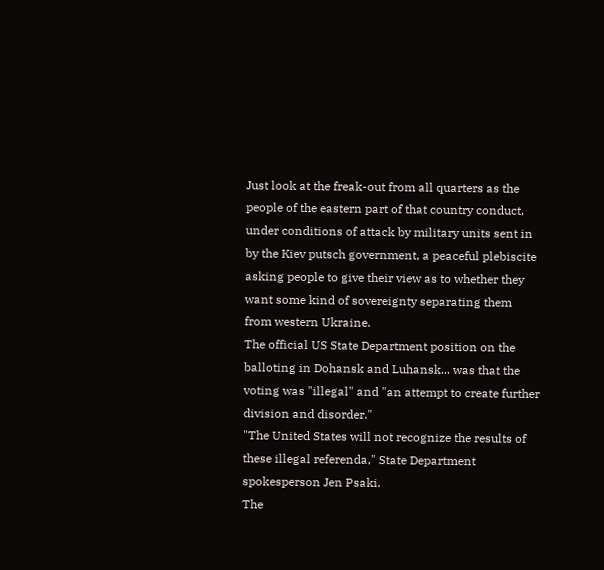Just look at the freak-out from all quarters as the people of the eastern part of that country conduct, under conditions of attack by military units sent in by the Kiev putsch government, a peaceful plebiscite asking people to give their view as to whether they want some kind of sovereignty separating them from western Ukraine.
The official US State Department position on the balloting in Dohansk and Luhansk... was that the voting was "illegal" and "an attempt to create further division and disorder."
"The United States will not recognize the results of these illegal referenda," State Department spokesperson Jen Psaki.
The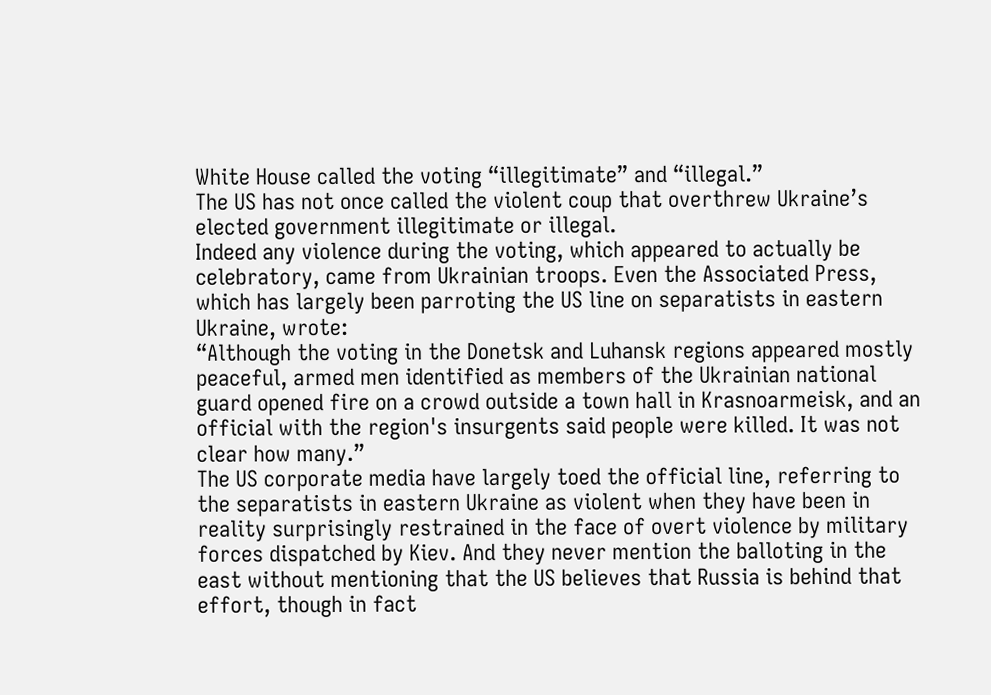White House called the voting “illegitimate” and “illegal.”
The US has not once called the violent coup that overthrew Ukraine’s elected government illegitimate or illegal.
Indeed any violence during the voting, which appeared to actually be celebratory, came from Ukrainian troops. Even the Associated Press, which has largely been parroting the US line on separatists in eastern Ukraine, wrote:
“Although the voting in the Donetsk and Luhansk regions appeared mostly peaceful, armed men identified as members of the Ukrainian national guard opened fire on a crowd outside a town hall in Krasnoarmeisk, and an official with the region's insurgents said people were killed. It was not clear how many.”
The US corporate media have largely toed the official line, referring to the separatists in eastern Ukraine as violent when they have been in reality surprisingly restrained in the face of overt violence by military forces dispatched by Kiev. And they never mention the balloting in the east without mentioning that the US believes that Russia is behind that effort, though in fact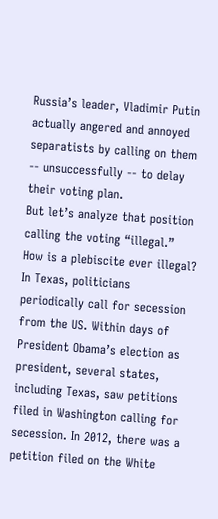Russia’s leader, Vladimir Putin actually angered and annoyed separatists by calling on them -- unsuccessfully -- to delay their voting plan.
But let’s analyze that position calling the voting “illegal.”
How is a plebiscite ever illegal?
In Texas, politicians periodically call for secession from the US. Within days of President Obama’s election as president, several states, including Texas, saw petitions filed in Washington calling for secession. In 2012, there was a petition filed on the White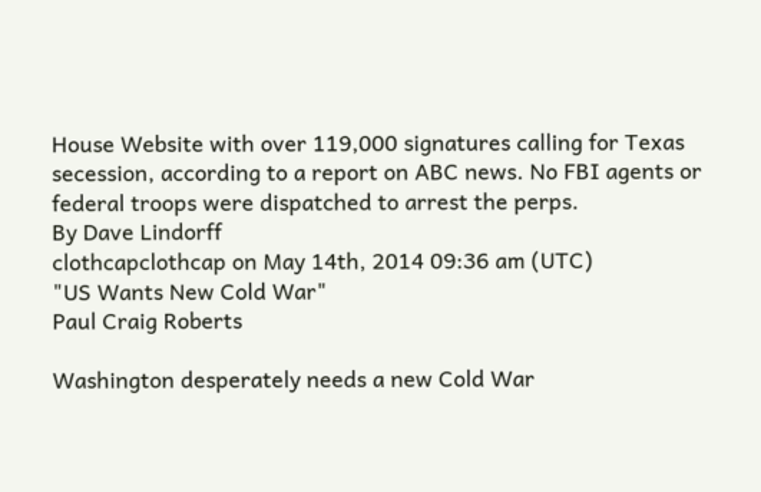House Website with over 119,000 signatures calling for Texas secession, according to a report on ABC news. No FBI agents or federal troops were dispatched to arrest the perps.
By Dave Lindorff
clothcapclothcap on May 14th, 2014 09:36 am (UTC)
"US Wants New Cold War"
Paul Craig Roberts

Washington desperately needs a new Cold War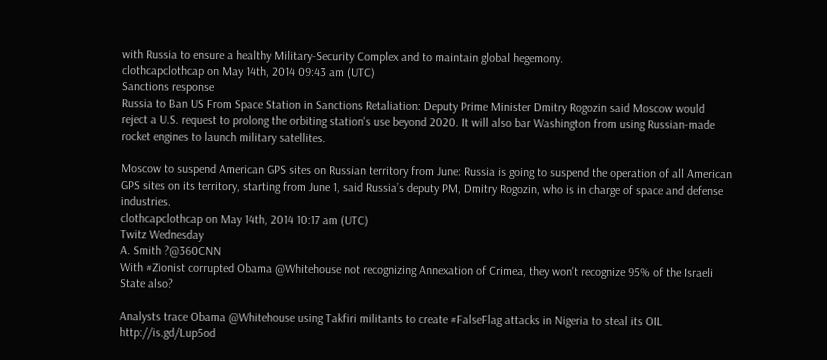with Russia to ensure a healthy Military-Security Complex and to maintain global hegemony.
clothcapclothcap on May 14th, 2014 09:43 am (UTC)
Sanctions response
Russia to Ban US From Space Station in Sanctions Retaliation: Deputy Prime Minister Dmitry Rogozin said Moscow would reject a U.S. request to prolong the orbiting station's use beyond 2020. It will also bar Washington from using Russian-made rocket engines to launch military satellites.

Moscow to suspend American GPS sites on Russian territory from June: Russia is going to suspend the operation of all American GPS sites on its territory, starting from June 1, said Russia’s deputy PM, Dmitry Rogozin, who is in charge of space and defense industries.
clothcapclothcap on May 14th, 2014 10:17 am (UTC)
Twitz Wednesday
A. Smith ?@360CNN
With #Zionist corrupted Obama @Whitehouse not recognizing Annexation of Crimea, they won't recognize 95% of the Israeli State also?

Analysts trace Obama @Whitehouse using Takfiri militants to create #FalseFlag attacks in Nigeria to steal its OIL http://is.gd/Lup5od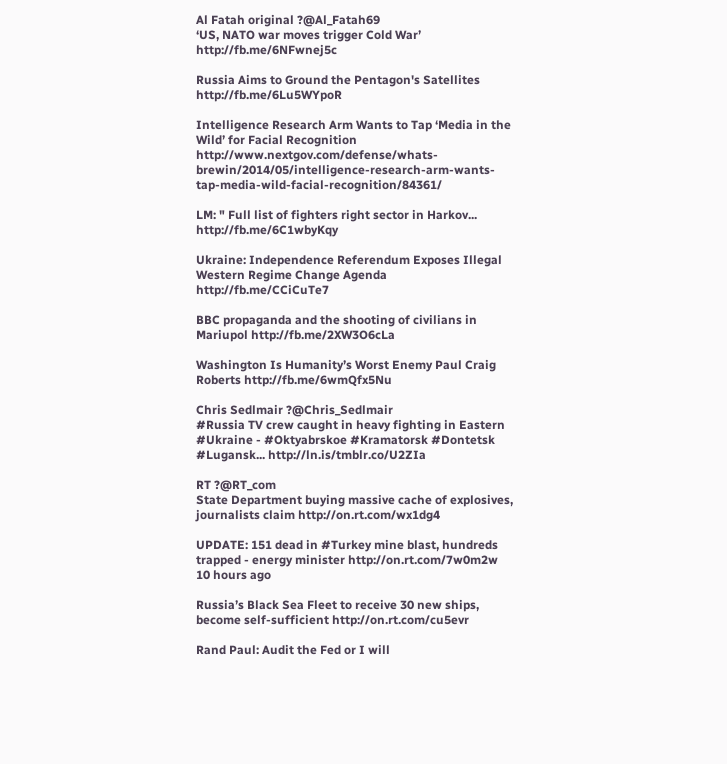Al Fatah original ?@Al_Fatah69
‘US, NATO war moves trigger Cold War’ http://fb.me/6NFwnej5c

Russia Aims to Ground the Pentagon's Satellites http://fb.me/6Lu5WYpoR

Intelligence Research Arm Wants to Tap ‘Media in the Wild’ for Facial Recognition http://www.nextgov.com/defense/whats-brewin/2014/05/intelligence-research-arm-wants-tap-media-wild-facial-recognition/84361/

LM: " Full list of fighters right sector in Harkov... http://fb.me/6C1wbyKqy

Ukraine: Independence Referendum Exposes Illegal Western Regime Change Agenda http://fb.me/CCiCuTe7

BBC propaganda and the shooting of civilians in Mariupol http://fb.me/2XW3O6cLa

Washington Is Humanity’s Worst Enemy Paul Craig Roberts http://fb.me/6wmQfx5Nu

Chris Sedlmair ?@Chris_Sedlmair
#Russia TV crew caught in heavy fighting in Eastern #Ukraine - #Oktyabrskoe #Kramatorsk #Dontetsk #Lugansk... http://ln.is/tmblr.co/U2ZIa

RT ?@RT_com
State Department buying massive cache of explosives, journalists claim http://on.rt.com/wx1dg4

UPDATE: 151 dead in #Turkey mine blast, hundreds trapped - energy minister http://on.rt.com/7w0m2w 10 hours ago

Russia’s Black Sea Fleet to receive 30 new ships, become self-sufficient http://on.rt.com/cu5evr

Rand Paul: Audit the Fed or I will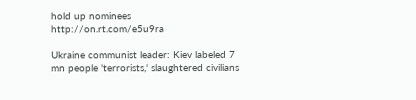hold up nominees http://on.rt.com/e5u9ra

Ukraine communist leader: Kiev labeled 7 mn people 'terrorists,' slaughtered civilians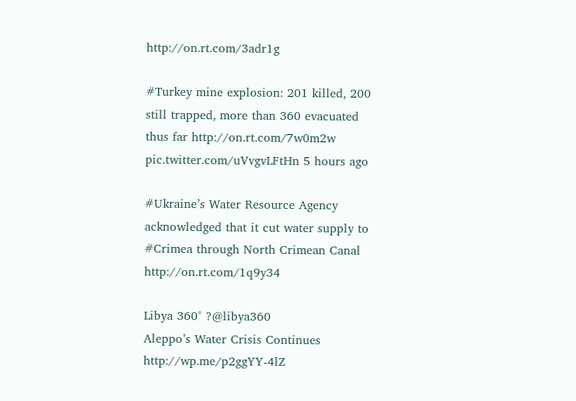http://on.rt.com/3adr1g

#Turkey mine explosion: 201 killed, 200 still trapped, more than 360 evacuated thus far http://on.rt.com/7w0m2w pic.twitter.com/uVvgvLFtHn 5 hours ago

#Ukraine’s Water Resource Agency acknowledged that it cut water supply to #Crimea through North Crimean Canal http://on.rt.com/1q9y34

Libya 360° ?@libya360
Aleppo’s Water Crisis Continues http://wp.me/p2ggYY-4lZ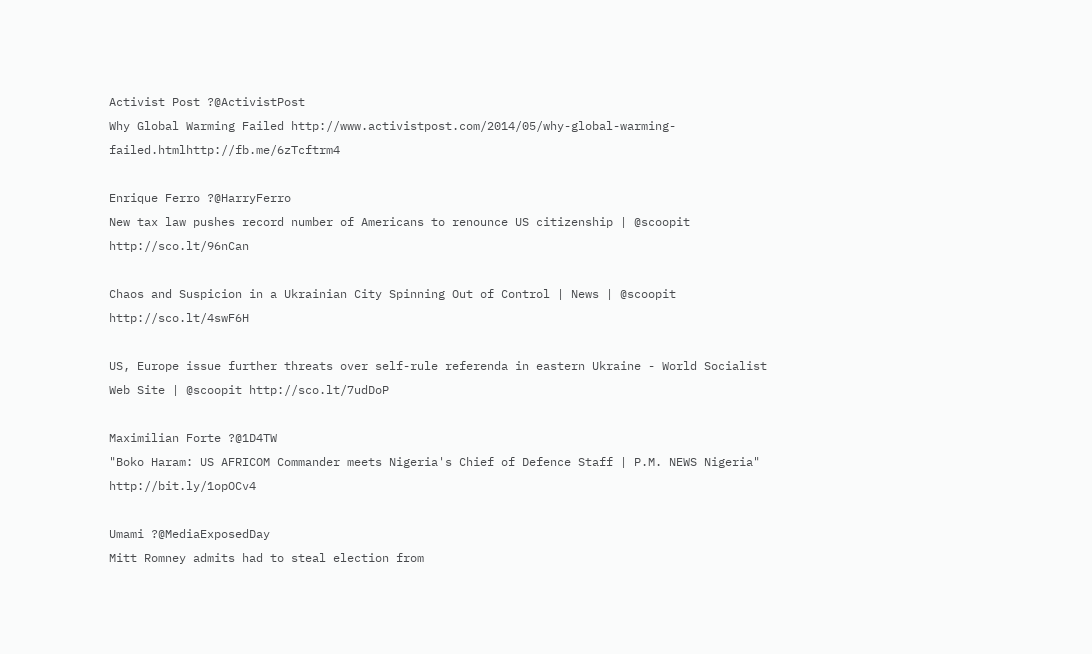Activist Post ?@ActivistPost
Why Global Warming Failed http://www.activistpost.com/2014/05/why-global-warming-failed.htmlhttp://fb.me/6zTcftrm4

Enrique Ferro ?@HarryFerro
New tax law pushes record number of Americans to renounce US citizenship | @scoopit http://sco.lt/96nCan

Chaos and Suspicion in a Ukrainian City Spinning Out of Control | News | @scoopit http://sco.lt/4swF6H

US, Europe issue further threats over self-rule referenda in eastern Ukraine - World Socialist Web Site | @scoopit http://sco.lt/7udDoP

Maximilian Forte ?@1D4TW
"Boko Haram: US AFRICOM Commander meets Nigeria's Chief of Defence Staff | P.M. NEWS Nigeria" http://bit.ly/1opOCv4

Umami ?@MediaExposedDay
Mitt Romney admits had to steal election from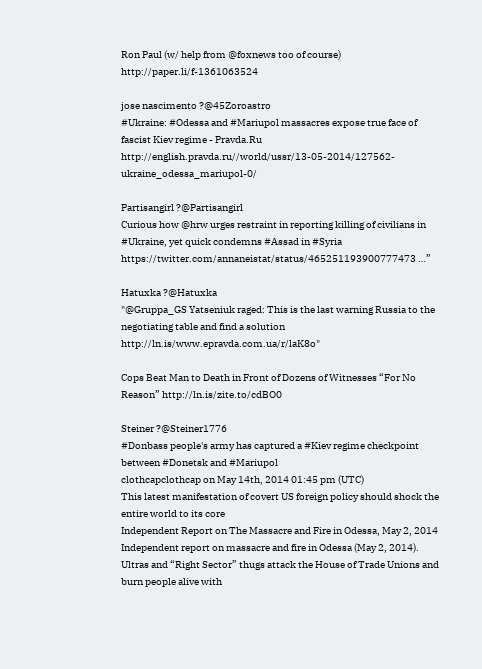Ron Paul (w/ help from @foxnews too of course) http://paper.li/f-1361063524

jose nascimento ?@45Zoroastro
#Ukraine: #Odessa and #Mariupol massacres expose true face of fascist Kiev regime - Pravda.Ru http://english.pravda.ru//world/ussr/13-05-2014/127562-ukraine_odessa_mariupol-0/

Partisangirl ?@Partisangirl
Curious how @hrw urges restraint in reporting killing of civilians in #Ukraine, yet quick condemns #Assad in #Syria https://twitter.com/annaneistat/status/465251193900777473 …”

Hatuxka ?@Hatuxka
"@Gruppa_GS Yatseniuk raged: This is the last warning Russia to the negotiating table and find a solution http://ln.is/www.epravda.com.ua/r/laK8o"

Cops Beat Man to Death in Front of Dozens of Witnesses “For No Reason” http://ln.is/zite.to/cdBO0

Steiner ?@Steiner1776
#Donbass people's army has captured a #Kiev regime checkpoint between #Donetsk and #Mariupol
clothcapclothcap on May 14th, 2014 01:45 pm (UTC)
This latest manifestation of covert US foreign policy should shock the entire world to its core
Independent Report on The Massacre and Fire in Odessa, May 2, 2014
Independent report on massacre and fire in Odessa (May 2, 2014).
Ultras and “Right Sector” thugs attack the House of Trade Unions and burn people alive with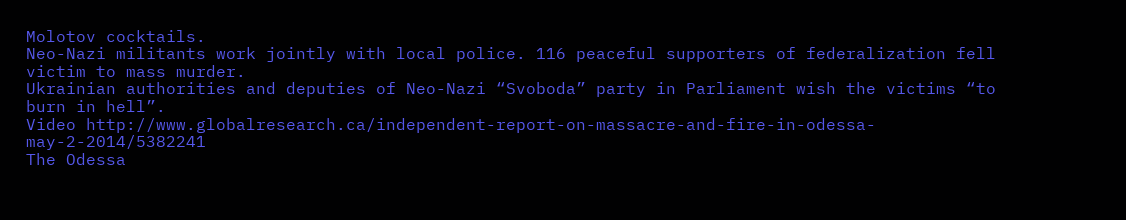Molotov cocktails.
Neo-Nazi militants work jointly with local police. 116 peaceful supporters of federalization fell victim to mass murder.
Ukrainian authorities and deputies of Neo-Nazi “Svoboda” party in Parliament wish the victims “to burn in hell”.
Video http://www.globalresearch.ca/independent-report-on-massacre-and-fire-in-odessa-may-2-2014/5382241
The Odessa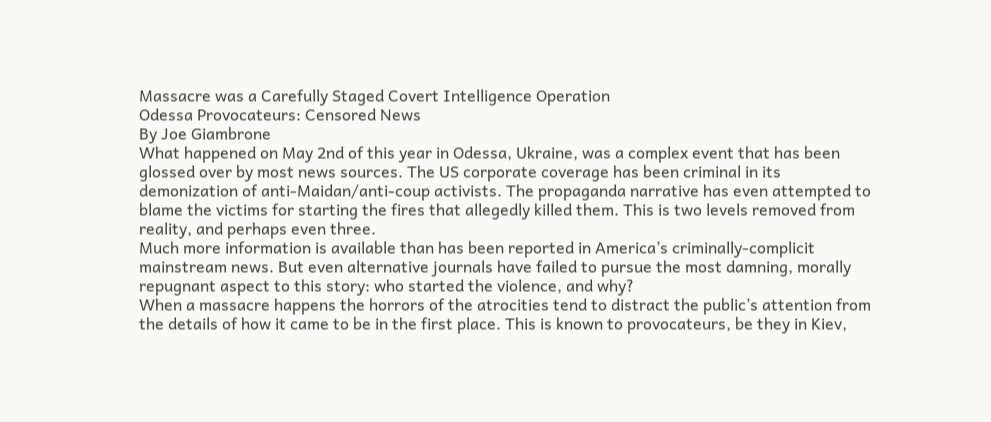Massacre was a Carefully Staged Covert Intelligence Operation
Odessa Provocateurs: Censored News
By Joe Giambrone
What happened on May 2nd of this year in Odessa, Ukraine, was a complex event that has been glossed over by most news sources. The US corporate coverage has been criminal in its demonization of anti-Maidan/anti-coup activists. The propaganda narrative has even attempted to blame the victims for starting the fires that allegedly killed them. This is two levels removed from reality, and perhaps even three.
Much more information is available than has been reported in America’s criminally-complicit mainstream news. But even alternative journals have failed to pursue the most damning, morally repugnant aspect to this story: who started the violence, and why?
When a massacre happens the horrors of the atrocities tend to distract the public’s attention from the details of how it came to be in the first place. This is known to provocateurs, be they in Kiev,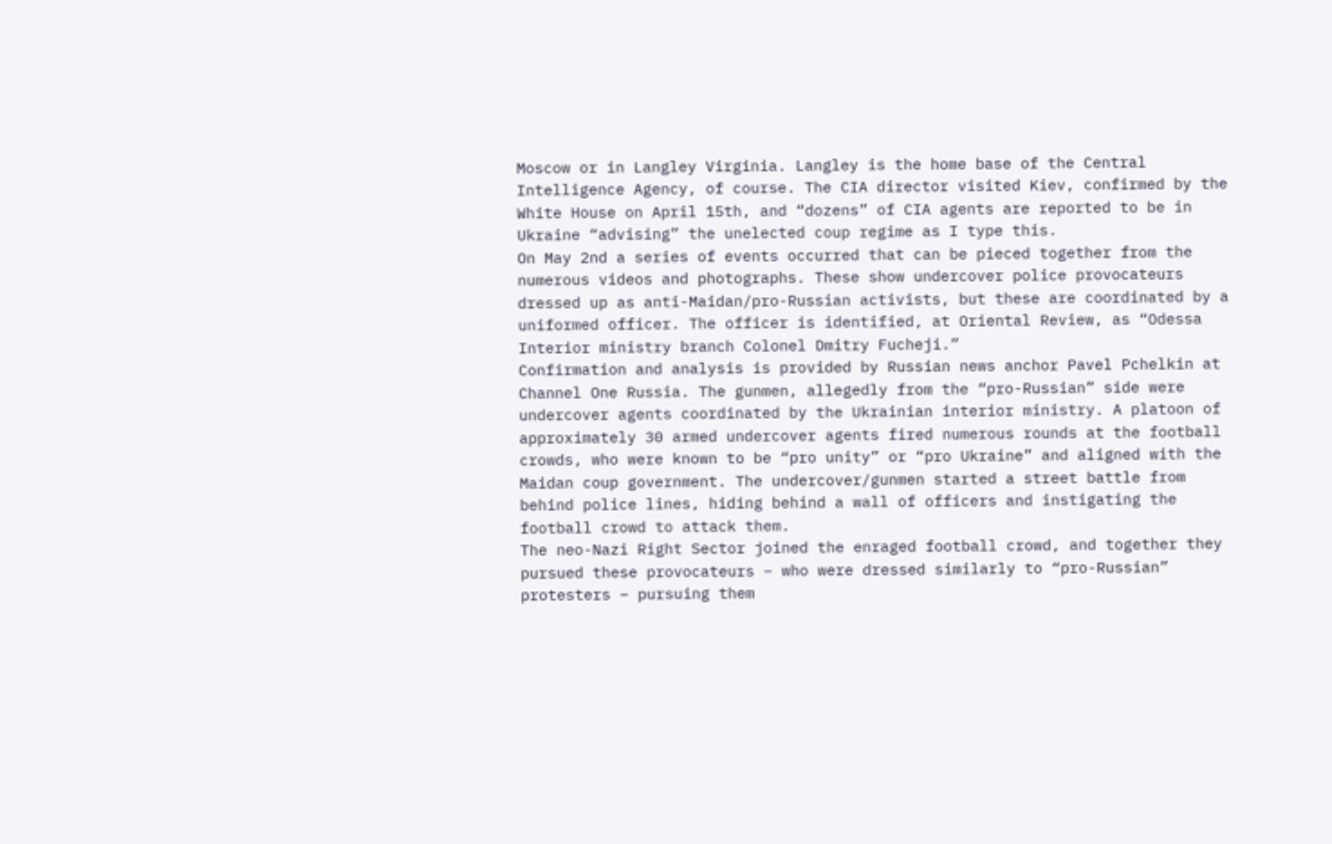Moscow or in Langley Virginia. Langley is the home base of the Central Intelligence Agency, of course. The CIA director visited Kiev, confirmed by the White House on April 15th, and “dozens” of CIA agents are reported to be in Ukraine “advising” the unelected coup regime as I type this.
On May 2nd a series of events occurred that can be pieced together from the numerous videos and photographs. These show undercover police provocateurs dressed up as anti-Maidan/pro-Russian activists, but these are coordinated by a uniformed officer. The officer is identified, at Oriental Review, as “Odessa Interior ministry branch Colonel Dmitry Fucheji.”
Confirmation and analysis is provided by Russian news anchor Pavel Pchelkin at Channel One Russia. The gunmen, allegedly from the “pro-Russian” side were undercover agents coordinated by the Ukrainian interior ministry. A platoon of approximately 30 armed undercover agents fired numerous rounds at the football crowds, who were known to be “pro unity” or “pro Ukraine” and aligned with the Maidan coup government. The undercover/gunmen started a street battle from behind police lines, hiding behind a wall of officers and instigating the football crowd to attack them.
The neo-Nazi Right Sector joined the enraged football crowd, and together they pursued these provocateurs – who were dressed similarly to “pro-Russian” protesters – pursuing them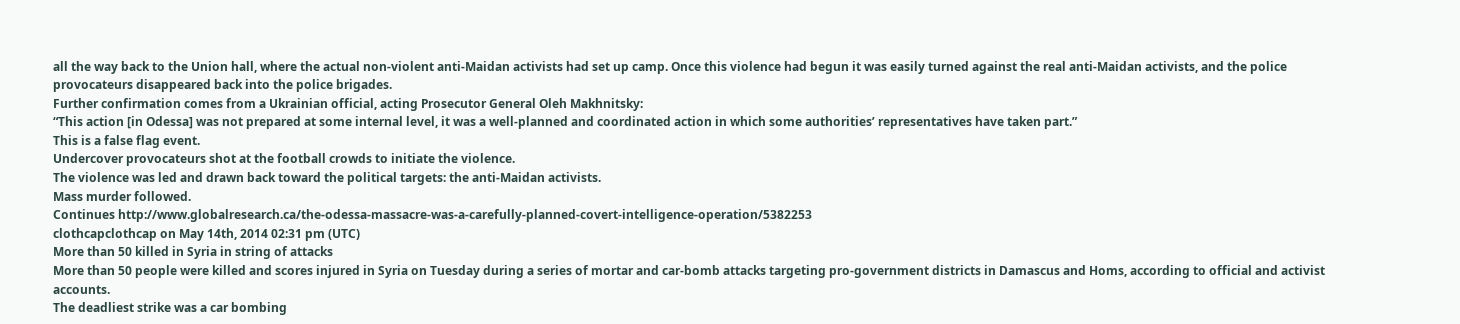all the way back to the Union hall, where the actual non-violent anti-Maidan activists had set up camp. Once this violence had begun it was easily turned against the real anti-Maidan activists, and the police provocateurs disappeared back into the police brigades.
Further confirmation comes from a Ukrainian official, acting Prosecutor General Oleh Makhnitsky:
“This action [in Odessa] was not prepared at some internal level, it was a well-planned and coordinated action in which some authorities’ representatives have taken part.”
This is a false flag event.
Undercover provocateurs shot at the football crowds to initiate the violence.
The violence was led and drawn back toward the political targets: the anti-Maidan activists.
Mass murder followed.
Continues http://www.globalresearch.ca/the-odessa-massacre-was-a-carefully-planned-covert-intelligence-operation/5382253
clothcapclothcap on May 14th, 2014 02:31 pm (UTC)
More than 50 killed in Syria in string of attacks
More than 50 people were killed and scores injured in Syria on Tuesday during a series of mortar and car-bomb attacks targeting pro-government districts in Damascus and Homs, according to official and activist accounts.
The deadliest strike was a car bombing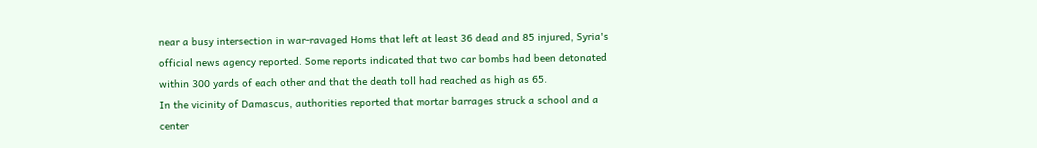near a busy intersection in war-ravaged Homs that left at least 36 dead and 85 injured, Syria's official news agency reported. Some reports indicated that two car bombs had been detonated within 300 yards of each other and that the death toll had reached as high as 65.
In the vicinity of Damascus, authorities reported that mortar barrages struck a school and a center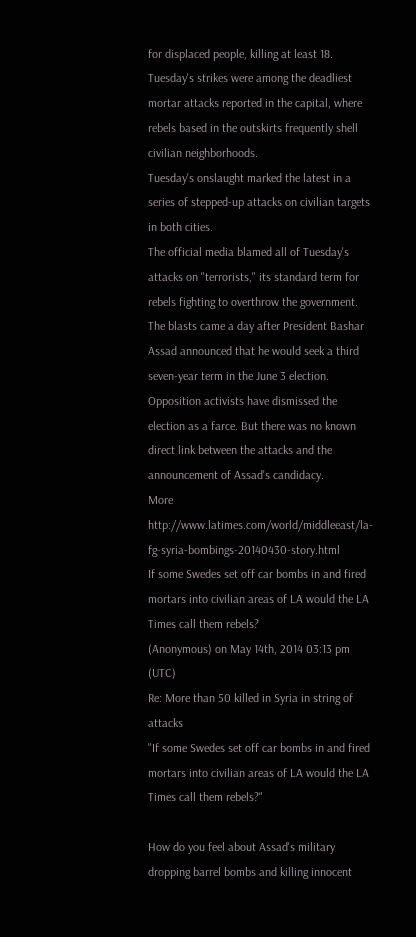for displaced people, killing at least 18. Tuesday's strikes were among the deadliest mortar attacks reported in the capital, where rebels based in the outskirts frequently shell civilian neighborhoods.
Tuesday's onslaught marked the latest in a series of stepped-up attacks on civilian targets in both cities.
The official media blamed all of Tuesday's attacks on "terrorists," its standard term for rebels fighting to overthrow the government. The blasts came a day after President Bashar Assad announced that he would seek a third seven-year term in the June 3 election. Opposition activists have dismissed the election as a farce. But there was no known direct link between the attacks and the announcement of Assad's candidacy.
More http://www.latimes.com/world/middleeast/la-fg-syria-bombings-20140430-story.html
If some Swedes set off car bombs in and fired mortars into civilian areas of LA would the LA Times call them rebels?
(Anonymous) on May 14th, 2014 03:13 pm (UTC)
Re: More than 50 killed in Syria in string of attacks
"If some Swedes set off car bombs in and fired mortars into civilian areas of LA would the LA Times call them rebels?"

How do you feel about Assad's military dropping barrel bombs and killing innocent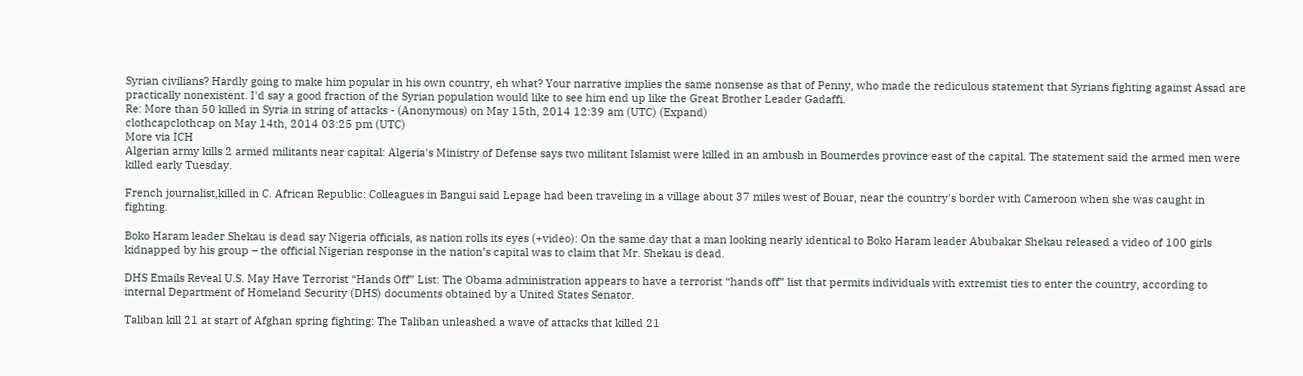Syrian civilians? Hardly going to make him popular in his own country, eh what? Your narrative implies the same nonsense as that of Penny, who made the rediculous statement that Syrians fighting against Assad are practically nonexistent. I'd say a good fraction of the Syrian population would like to see him end up like the Great Brother Leader Gadaffi.
Re: More than 50 killed in Syria in string of attacks - (Anonymous) on May 15th, 2014 12:39 am (UTC) (Expand)
clothcapclothcap on May 14th, 2014 03:25 pm (UTC)
More via ICH
Algerian army kills 2 armed militants near capital: Algeria's Ministry of Defense says two militant Islamist were killed in an ambush in Boumerdes province east of the capital. The statement said the armed men were killed early Tuesday.

French journalist,killed in C. African Republic: Colleagues in Bangui said Lepage had been traveling in a village about 37 miles west of Bouar, near the country's border with Cameroon when she was caught in fighting.

Boko Haram leader Shekau is dead say Nigeria officials, as nation rolls its eyes (+video): On the same day that a man looking nearly identical to Boko Haram leader Abubakar Shekau released a video of 100 girls kidnapped by his group – the official Nigerian response in the nation’s capital was to claim that Mr. Shekau is dead.

DHS Emails Reveal U.S. May Have Terrorist “Hands Off” List: The Obama administration appears to have a terrorist “hands off” list that permits individuals with extremist ties to enter the country, according to internal Department of Homeland Security (DHS) documents obtained by a United States Senator.

Taliban kill 21 at start of Afghan spring fighting: The Taliban unleashed a wave of attacks that killed 21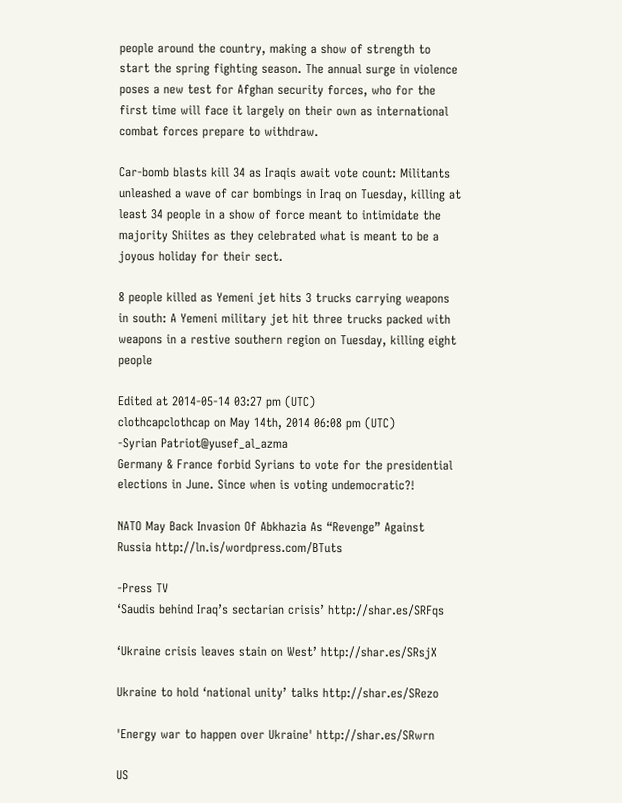people around the country, making a show of strength to start the spring fighting season. The annual surge in violence poses a new test for Afghan security forces, who for the first time will face it largely on their own as international combat forces prepare to withdraw.

Car-bomb blasts kill 34 as Iraqis await vote count: Militants unleashed a wave of car bombings in Iraq on Tuesday, killing at least 34 people in a show of force meant to intimidate the majority Shiites as they celebrated what is meant to be a joyous holiday for their sect.

8 people killed as Yemeni jet hits 3 trucks carrying weapons in south: A Yemeni military jet hit three trucks packed with weapons in a restive southern region on Tuesday, killing eight people

Edited at 2014-05-14 03:27 pm (UTC)
clothcapclothcap on May 14th, 2014 06:08 pm (UTC)
-Syrian Patriot@yusef_al_azma
Germany & France forbid Syrians to vote for the presidential elections in June. Since when is voting undemocratic?!

NATO May Back Invasion Of Abkhazia As “Revenge” Against Russia http://ln.is/wordpress.com/BTuts

-Press TV
‘Saudis behind Iraq’s sectarian crisis’ http://shar.es/SRFqs

‘Ukraine crisis leaves stain on West’ http://shar.es/SRsjX

Ukraine to hold ‘national unity’ talks http://shar.es/SRezo

'Energy war to happen over Ukraine' http://shar.es/SRwrn

US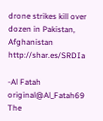drone strikes kill over dozen in Pakistan, Afghanistan http://shar.es/SRDIa

-Al Fatah original@Al_Fatah69
The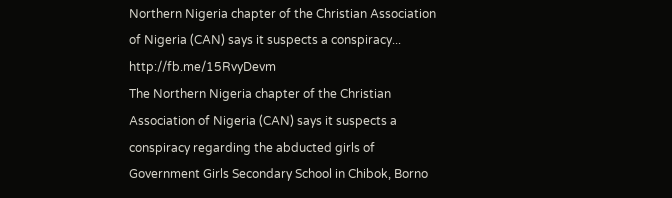Northern Nigeria chapter of the Christian Association of Nigeria (CAN) says it suspects a conspiracy... http://fb.me/15RvyDevm
The Northern Nigeria chapter of the Christian Association of Nigeria (CAN) says it suspects a conspiracy regarding the abducted girls of Government Girls Secondary School in Chibok, Borno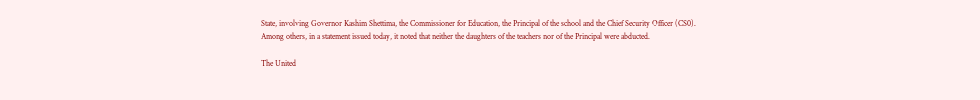State, involving Governor Kashim Shettima, the Commissioner for Education, the Principal of the school and the Chief Security Officer (CS0).
Among others, in a statement issued today, it noted that neither the daughters of the teachers nor of the Principal were abducted.

The United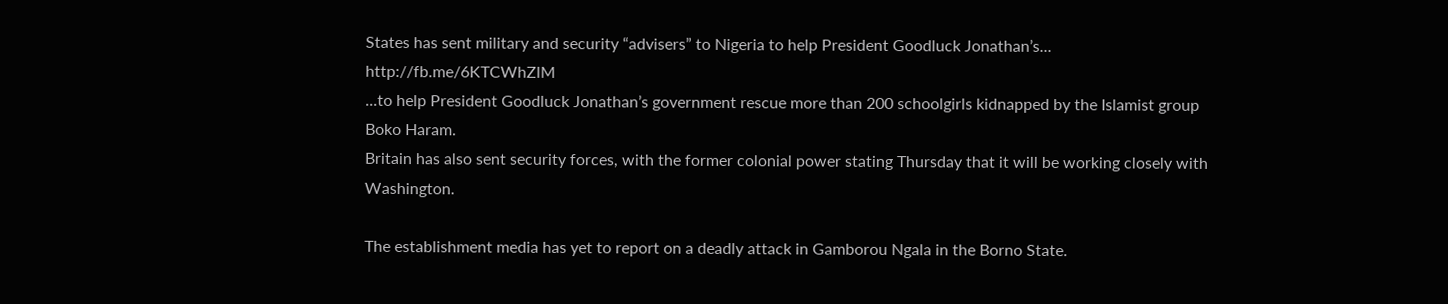States has sent military and security “advisers” to Nigeria to help President Goodluck Jonathan’s... http://fb.me/6KTCWhZlM
...to help President Goodluck Jonathan’s government rescue more than 200 schoolgirls kidnapped by the Islamist group Boko Haram.
Britain has also sent security forces, with the former colonial power stating Thursday that it will be working closely with Washington.

The establishment media has yet to report on a deadly attack in Gamborou Ngala in the Borno State.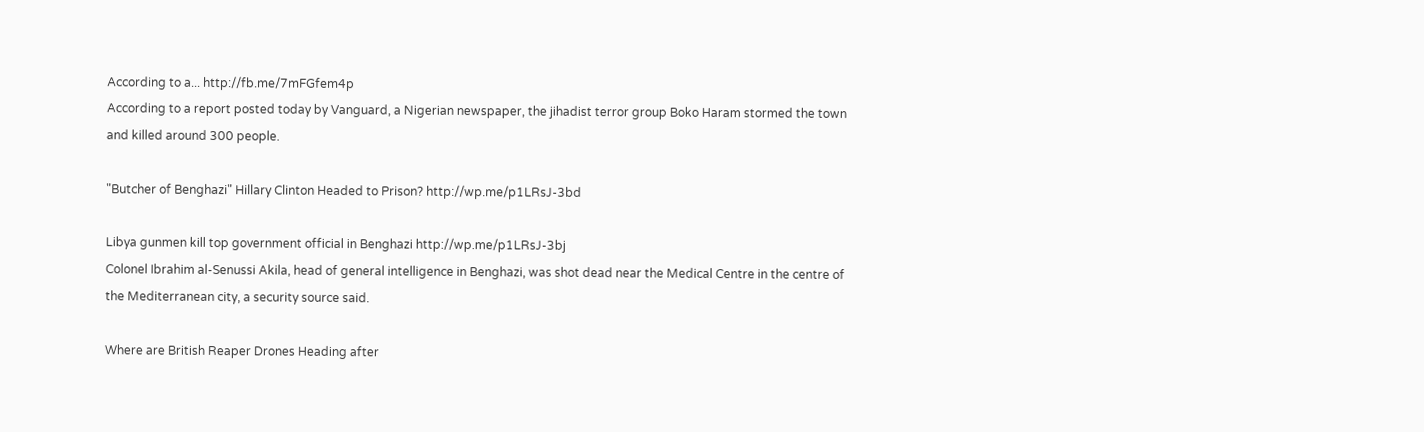According to a... http://fb.me/7mFGfem4p
According to a report posted today by Vanguard, a Nigerian newspaper, the jihadist terror group Boko Haram stormed the town and killed around 300 people.

"Butcher of Benghazi" Hillary Clinton Headed to Prison? http://wp.me/p1LRsJ-3bd

Libya gunmen kill top government official in Benghazi http://wp.me/p1LRsJ-3bj
Colonel Ibrahim al-Senussi Akila, head of general intelligence in Benghazi, was shot dead near the Medical Centre in the centre of the Mediterranean city, a security source said.

Where are British Reaper Drones Heading after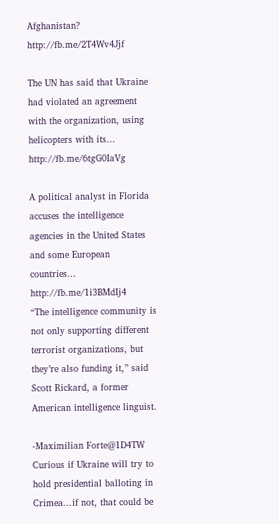Afghanistan? http://fb.me/2T4Wv4Jjf

The UN has said that Ukraine had violated an agreement with the organization, using helicopters with its... http://fb.me/6tgG0IaVg

A political analyst in Florida accuses the intelligence agencies in the United States and some European countries... http://fb.me/1i3BMdIj4
“The intelligence community is not only supporting different terrorist organizations, but they’re also funding it,” said Scott Rickard, a former American intelligence linguist.

-Maximilian Forte@1D4TW
Curious if Ukraine will try to hold presidential balloting in Crimea...if not, that could be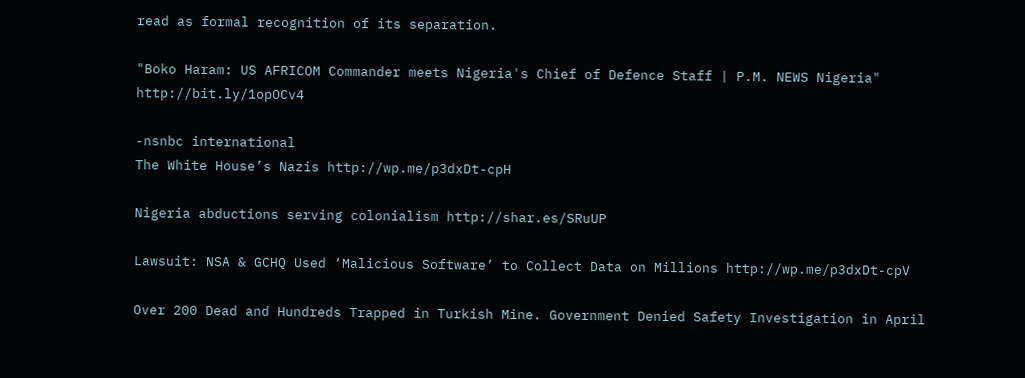read as formal recognition of its separation.

"Boko Haram: US AFRICOM Commander meets Nigeria's Chief of Defence Staff | P.M. NEWS Nigeria" http://bit.ly/1opOCv4

-nsnbc international
The White House’s Nazis http://wp.me/p3dxDt-cpH

Nigeria abductions serving colonialism http://shar.es/SRuUP

Lawsuit: NSA & GCHQ Used ‘Malicious Software’ to Collect Data on Millions http://wp.me/p3dxDt-cpV

Over 200 Dead and Hundreds Trapped in Turkish Mine. Government Denied Safety Investigation in April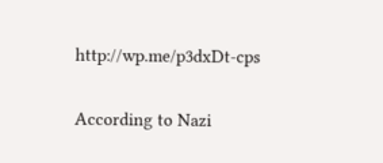http://wp.me/p3dxDt-cps

According to Nazi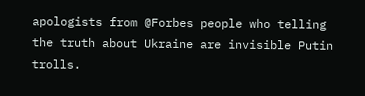apologists from @Forbes people who telling the truth about Ukraine are invisible Putin trolls.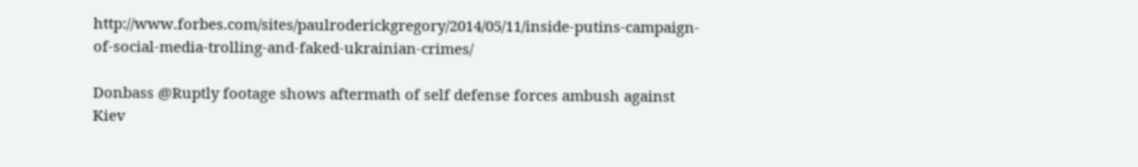http://www.forbes.com/sites/paulroderickgregory/2014/05/11/inside-putins-campaign-of-social-media-trolling-and-faked-ukrainian-crimes/

Donbass @Ruptly footage shows aftermath of self defense forces ambush against Kiev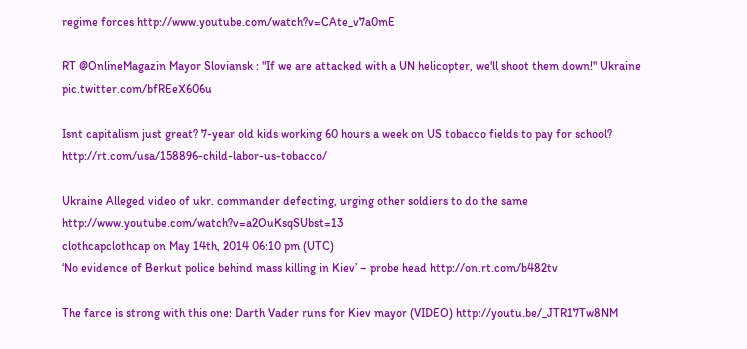regime forces http://www.youtube.com/watch?v=CAte_v7a0mE

RT @OnlineMagazin Mayor Sloviansk : "If we are attacked with a UN helicopter, we'll shoot them down!" Ukraine pic.twitter.com/bfREeX606u

Isnt capitalism just great? 7-year old kids working 60 hours a week on US tobacco fields to pay for school? http://rt.com/usa/158896-child-labor-us-tobacco/

Ukraine Alleged video of ukr. commander defecting, urging other soldiers to do the same http://www.youtube.com/watch?v=a2OuKsqSUbst=13
clothcapclothcap on May 14th, 2014 06:10 pm (UTC)
‘No evidence of Berkut police behind mass killing in Kiev’ – probe head http://on.rt.com/b482tv

The farce is strong with this one: Darth Vader runs for Kiev mayor (VIDEO) http://youtu.be/_JTR17Tw8NM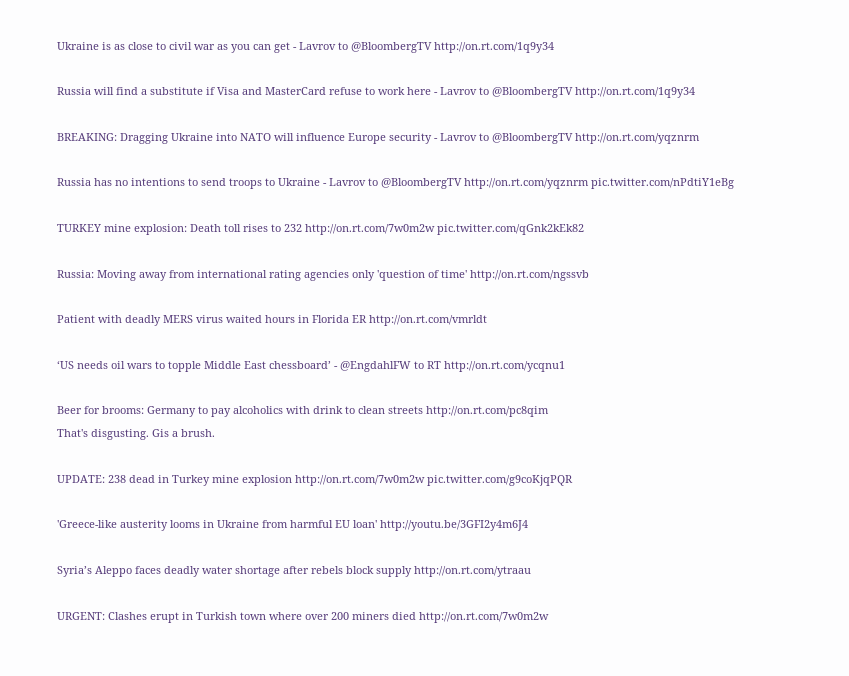Ukraine is as close to civil war as you can get - Lavrov to @BloombergTV http://on.rt.com/1q9y34

Russia will find a substitute if Visa and MasterCard refuse to work here - Lavrov to @BloombergTV http://on.rt.com/1q9y34

BREAKING: Dragging Ukraine into NATO will influence Europe security - Lavrov to @BloombergTV http://on.rt.com/yqznrm

Russia has no intentions to send troops to Ukraine - Lavrov to @BloombergTV http://on.rt.com/yqznrm pic.twitter.com/nPdtiY1eBg

TURKEY mine explosion: Death toll rises to 232 http://on.rt.com/7w0m2w pic.twitter.com/qGnk2kEk82

Russia: Moving away from international rating agencies only 'question of time' http://on.rt.com/ngssvb

Patient with deadly MERS virus waited hours in Florida ER http://on.rt.com/vmrldt

‘US needs oil wars to topple Middle East chessboard’ - @EngdahlFW to RT http://on.rt.com/ycqnu1

Beer for brooms: Germany to pay alcoholics with drink to clean streets http://on.rt.com/pc8qim
That's disgusting. Gis a brush.

UPDATE: 238 dead in Turkey mine explosion http://on.rt.com/7w0m2w pic.twitter.com/g9coKjqPQR

'Greece-like austerity looms in Ukraine from harmful EU loan' http://youtu.be/3GFI2y4m6J4

Syria’s Aleppo faces deadly water shortage after rebels block supply http://on.rt.com/ytraau

URGENT: Clashes erupt in Turkish town where over 200 miners died http://on.rt.com/7w0m2w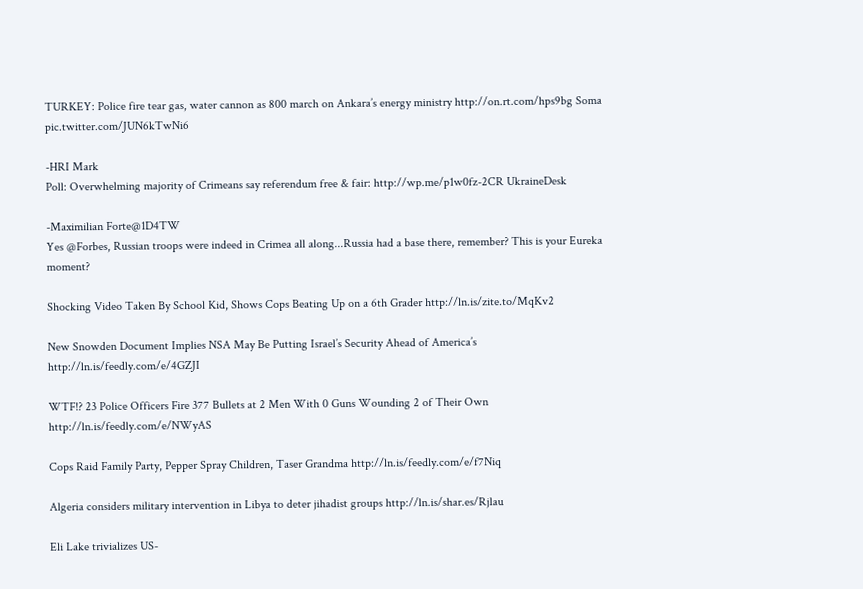TURKEY: Police fire tear gas, water cannon as 800 march on Ankara’s energy ministry http://on.rt.com/hps9bg Soma pic.twitter.com/JUN6kTwNi6

-HRI Mark
Poll: Overwhelming majority of Crimeans say referendum free & fair: http://wp.me/p1w0fz-2CR UkraineDesk

-Maximilian Forte@1D4TW
Yes @Forbes, Russian troops were indeed in Crimea all along...Russia had a base there, remember? This is your Eureka moment?

Shocking Video Taken By School Kid, Shows Cops Beating Up on a 6th Grader http://ln.is/zite.to/MqKv2

New Snowden Document Implies NSA May Be Putting Israel’s Security Ahead of America’s http://ln.is/feedly.com/e/4GZJI

WTF!? 23 Police Officers Fire 377 Bullets at 2 Men With 0 Guns Wounding 2 of Their Own http://ln.is/feedly.com/e/NWyAS

Cops Raid Family Party, Pepper Spray Children, Taser Grandma http://ln.is/feedly.com/e/f7Niq

Algeria considers military intervention in Libya to deter jihadist groups http://ln.is/shar.es/Rjlau

Eli Lake trivializes US-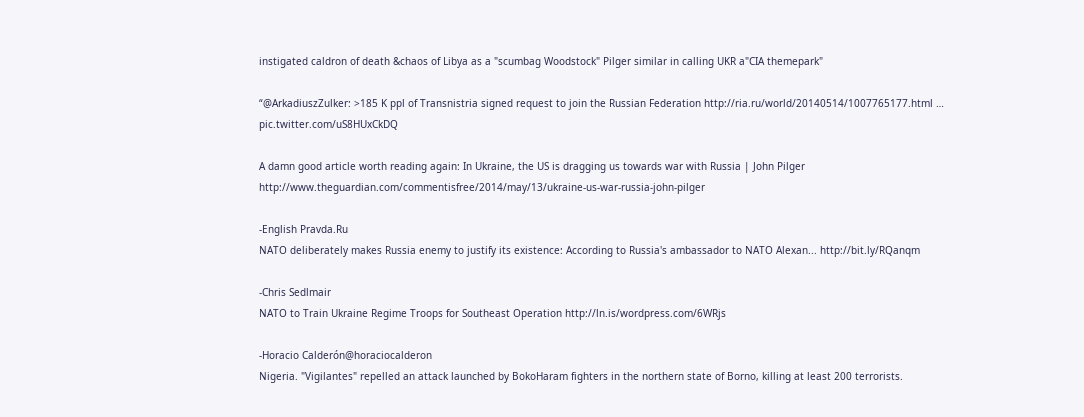instigated caldron of death &chaos of Libya as a "scumbag Woodstock" Pilger similar in calling UKR a"CIA themepark"

“@ArkadiuszZulker: >185 K ppl of Transnistria signed request to join the Russian Federation http://ria.ru/world/20140514/1007765177.html … pic.twitter.com/uS8HUxCkDQ

A damn good article worth reading again: In Ukraine, the US is dragging us towards war with Russia | John Pilger http://www.theguardian.com/commentisfree/2014/may/13/ukraine-us-war-russia-john-pilger

-English Pravda.Ru
NATO deliberately makes Russia enemy to justify its existence: According to Russia's ambassador to NATO Alexan... http://bit.ly/RQanqm

-Chris Sedlmair
NATO to Train Ukraine Regime Troops for Southeast Operation http://ln.is/wordpress.com/6WRjs

-Horacio Calderón@horaciocalderon
Nigeria. "Vigilantes" repelled an attack launched by BokoHaram fighters in the northern state of Borno, killing at least 200 terrorists.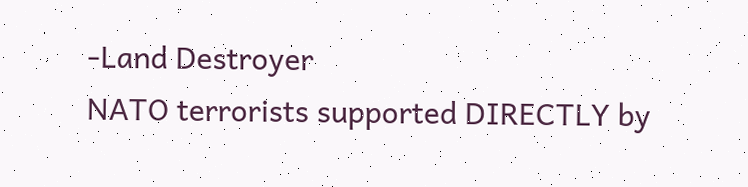-Land Destroyer
NATO terrorists supported DIRECTLY by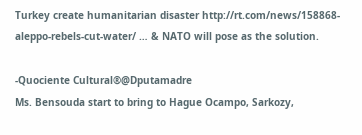Turkey create humanitarian disaster http://rt.com/news/158868-aleppo-rebels-cut-water/ … & NATO will pose as the solution.

-Quociente Cultural®@Dputamadre
Ms. Bensouda start to bring to Hague Ocampo, Sarkozy,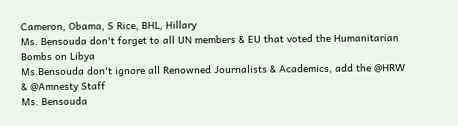Cameron, Obama, S Rice, BHL, Hillary
Ms. Bensouda don't forget to all UN members & EU that voted the Humanitarian Bombs on Libya
Ms.Bensouda don't ignore all Renowned Journalists & Academics, add the @HRW & @Amnesty Staff
Ms. Bensouda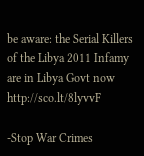be aware: the Serial Killers of the Libya 2011 Infamy are in Libya Govt now http://sco.lt/8lyvvF

-Stop War Crimes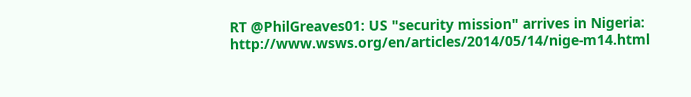RT @PhilGreaves01: US "security mission" arrives in Nigeria: http://www.wsws.org/en/articles/2014/05/14/nige-m14.html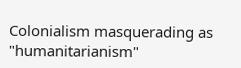Colonialism masquerading as "humanitarianism"